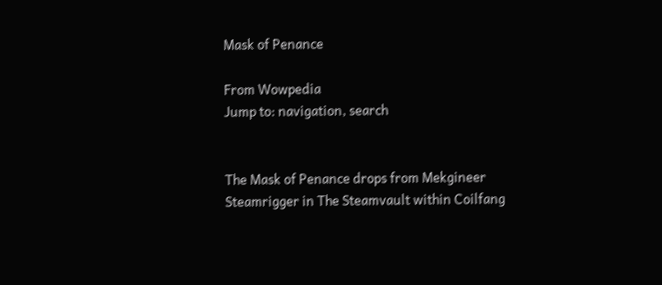Mask of Penance

From Wowpedia
Jump to: navigation, search


The Mask of Penance drops from Mekgineer Steamrigger in The Steamvault within Coilfang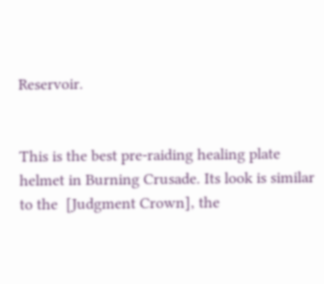Reservoir.


This is the best pre-raiding healing plate helmet in Burning Crusade. Its look is similar to the  [Judgment Crown], the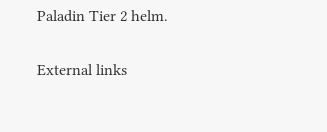Paladin Tier 2 helm.

External links